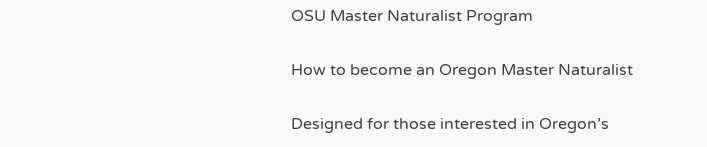OSU Master Naturalist Program

How to become an Oregon Master Naturalist

Designed for those interested in Oregon’s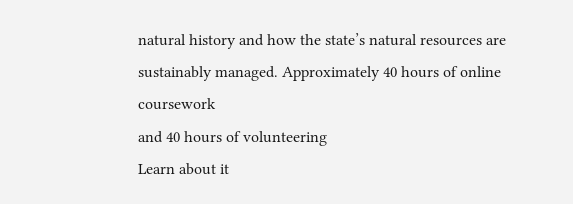natural history and how the state’s natural resources are sustainably managed. Approximately 40 hours of online coursework
and 40 hours of volunteering
Learn about it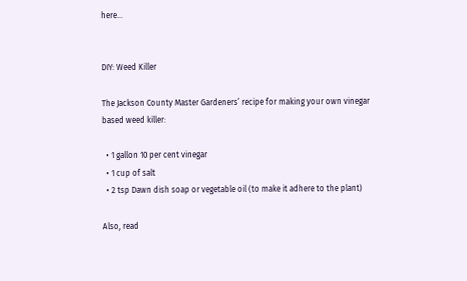here…


DIY: Weed Killer

The Jackson County Master Gardeners’ recipe for making your own vinegar based weed killer:

  • 1 gallon 10 per cent vinegar
  • 1 cup of salt
  • 2 tsp Dawn dish soap or vegetable oil (to make it adhere to the plant)

Also, read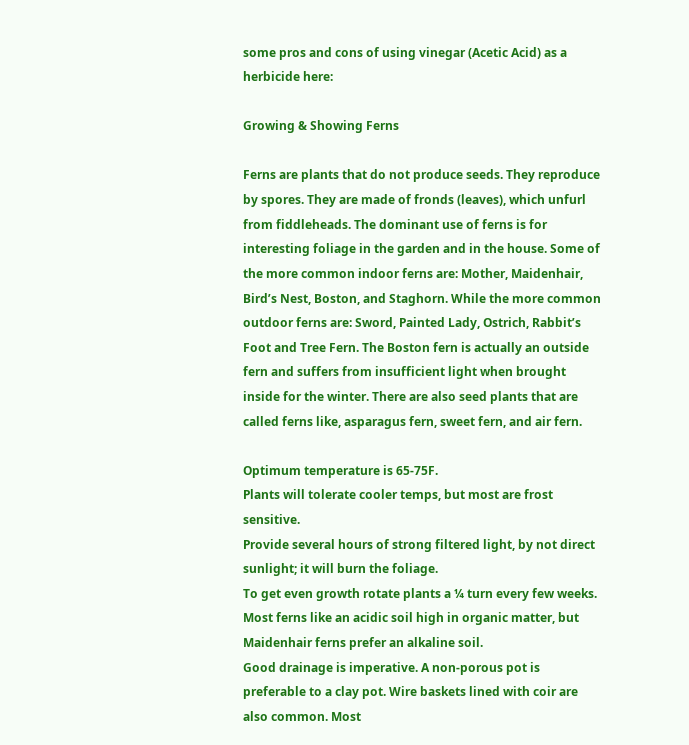some pros and cons of using vinegar (Acetic Acid) as a herbicide here:

Growing & Showing Ferns

Ferns are plants that do not produce seeds. They reproduce by spores. They are made of fronds (leaves), which unfurl from fiddleheads. The dominant use of ferns is for interesting foliage in the garden and in the house. Some of the more common indoor ferns are: Mother, Maidenhair, Bird’s Nest, Boston, and Staghorn. While the more common outdoor ferns are: Sword, Painted Lady, Ostrich, Rabbit’s Foot and Tree Fern. The Boston fern is actually an outside fern and suffers from insufficient light when brought inside for the winter. There are also seed plants that are called ferns like, asparagus fern, sweet fern, and air fern.

Optimum temperature is 65-75F.
Plants will tolerate cooler temps, but most are frost sensitive.
Provide several hours of strong filtered light, by not direct sunlight; it will burn the foliage.
To get even growth rotate plants a ¼ turn every few weeks.
Most ferns like an acidic soil high in organic matter, but Maidenhair ferns prefer an alkaline soil.
Good drainage is imperative. A non-porous pot is preferable to a clay pot. Wire baskets lined with coir are also common. Most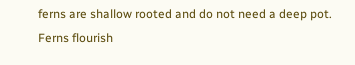ferns are shallow rooted and do not need a deep pot. Ferns flourish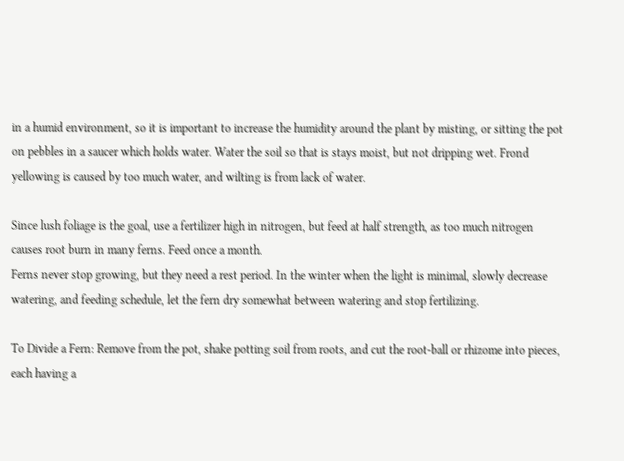in a humid environment, so it is important to increase the humidity around the plant by misting, or sitting the pot on pebbles in a saucer which holds water. Water the soil so that is stays moist, but not dripping wet. Frond yellowing is caused by too much water, and wilting is from lack of water.

Since lush foliage is the goal, use a fertilizer high in nitrogen, but feed at half strength, as too much nitrogen causes root burn in many ferns. Feed once a month.
Ferns never stop growing, but they need a rest period. In the winter when the light is minimal, slowly decrease watering, and feeding schedule, let the fern dry somewhat between watering and stop fertilizing.

To Divide a Fern: Remove from the pot, shake potting soil from roots, and cut the root-ball or rhizome into pieces, each having a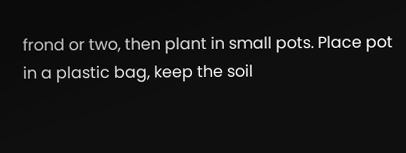frond or two, then plant in small pots. Place pot in a plastic bag, keep the soil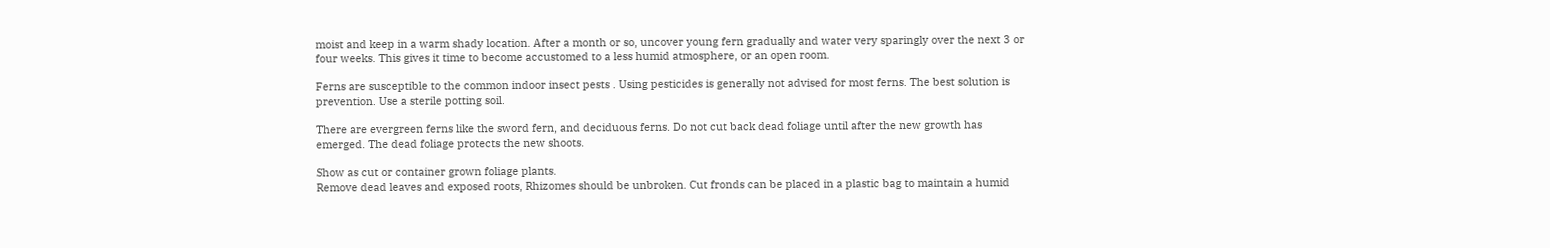moist and keep in a warm shady location. After a month or so, uncover young fern gradually and water very sparingly over the next 3 or four weeks. This gives it time to become accustomed to a less humid atmosphere, or an open room.

Ferns are susceptible to the common indoor insect pests . Using pesticides is generally not advised for most ferns. The best solution is prevention. Use a sterile potting soil.

There are evergreen ferns like the sword fern, and deciduous ferns. Do not cut back dead foliage until after the new growth has emerged. The dead foliage protects the new shoots.

Show as cut or container grown foliage plants.
Remove dead leaves and exposed roots, Rhizomes should be unbroken. Cut fronds can be placed in a plastic bag to maintain a humid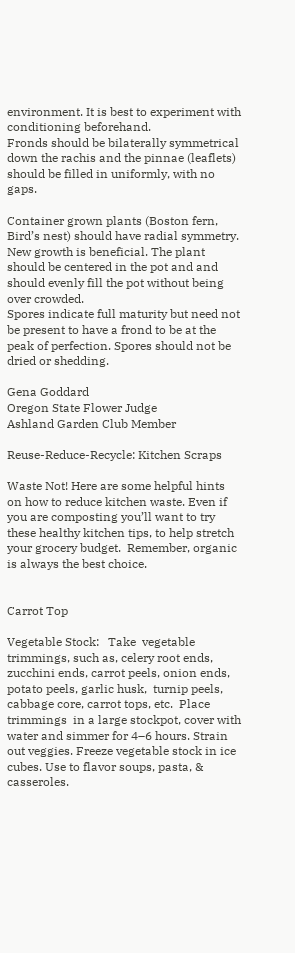environment. It is best to experiment with conditioning beforehand.
Fronds should be bilaterally symmetrical down the rachis and the pinnae (leaflets) should be filled in uniformly, with no gaps.

Container grown plants (Boston fern, Bird’s nest) should have radial symmetry. New growth is beneficial. The plant should be centered in the pot and and should evenly fill the pot without being over crowded.
Spores indicate full maturity but need not be present to have a frond to be at the peak of perfection. Spores should not be dried or shedding.

Gena Goddard
Oregon State Flower Judge
Ashland Garden Club Member

Reuse-Reduce-Recycle: Kitchen Scraps

Waste Not! Here are some helpful hints on how to reduce kitchen waste. Even if you are composting you’ll want to try these healthy kitchen tips, to help stretch your grocery budget.  Remember, organic is always the best choice.


Carrot Top

Vegetable Stock:   Take  vegetable trimmings, such as, celery root ends, zucchini ends, carrot peels, onion ends, potato peels, garlic husk,  turnip peels,  cabbage core, carrot tops, etc.  Place trimmings  in a large stockpot, cover with water and simmer for 4–6 hours. Strain out veggies. Freeze vegetable stock in ice cubes. Use to flavor soups, pasta, & casseroles.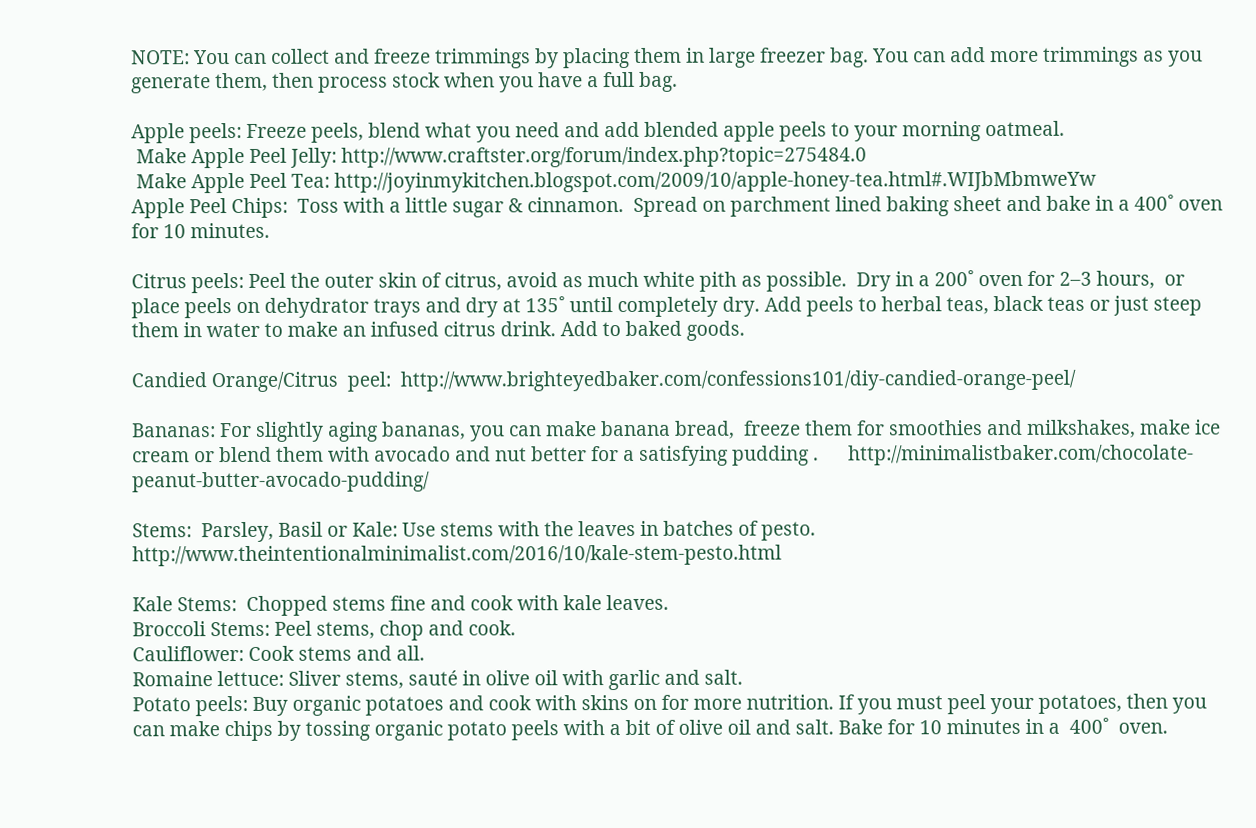NOTE: You can collect and freeze trimmings by placing them in large freezer bag. You can add more trimmings as you generate them, then process stock when you have a full bag.

Apple peels: Freeze peels, blend what you need and add blended apple peels to your morning oatmeal.
 Make Apple Peel Jelly: http://www.craftster.org/forum/index.php?topic=275484.0
 Make Apple Peel Tea: http://joyinmykitchen.blogspot.com/2009/10/apple-honey-tea.html#.WIJbMbmweYw
Apple Peel Chips:  Toss with a little sugar & cinnamon.  Spread on parchment lined baking sheet and bake in a 400˚ oven for 10 minutes.

Citrus peels: Peel the outer skin of citrus, avoid as much white pith as possible.  Dry in a 200˚ oven for 2–3 hours,  or  place peels on dehydrator trays and dry at 135˚ until completely dry. Add peels to herbal teas, black teas or just steep them in water to make an infused citrus drink. Add to baked goods.

Candied Orange/Citrus  peel:  http://www.brighteyedbaker.com/confessions101/diy-candied-orange-peel/

Bananas: For slightly aging bananas, you can make banana bread,  freeze them for smoothies and milkshakes, make ice cream or blend them with avocado and nut better for a satisfying pudding .      http://minimalistbaker.com/chocolate-peanut-butter-avocado-pudding/

Stems:  Parsley, Basil or Kale: Use stems with the leaves in batches of pesto. http://www.theintentionalminimalist.com/2016/10/kale-stem-pesto.html

Kale Stems:  Chopped stems fine and cook with kale leaves.
Broccoli Stems: Peel stems, chop and cook.
Cauliflower: Cook stems and all.
Romaine lettuce: Sliver stems, sauté in olive oil with garlic and salt.
Potato peels: Buy organic potatoes and cook with skins on for more nutrition. If you must peel your potatoes, then you can make chips by tossing organic potato peels with a bit of olive oil and salt. Bake for 10 minutes in a  400˚  oven.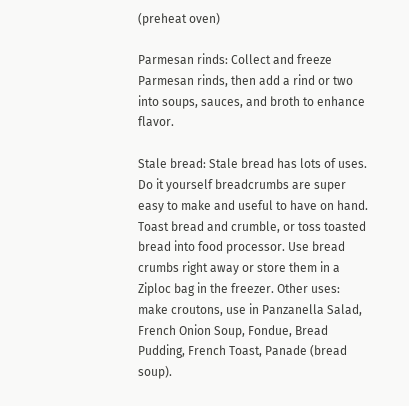(preheat oven)

Parmesan rinds: Collect and freeze Parmesan rinds, then add a rind or two into soups, sauces, and broth to enhance flavor.

Stale bread: Stale bread has lots of uses. Do it yourself breadcrumbs are super easy to make and useful to have on hand. Toast bread and crumble, or toss toasted bread into food processor. Use bread crumbs right away or store them in a Ziploc bag in the freezer. Other uses: make croutons, use in Panzanella Salad, French Onion Soup, Fondue, Bread Pudding, French Toast, Panade (bread soup).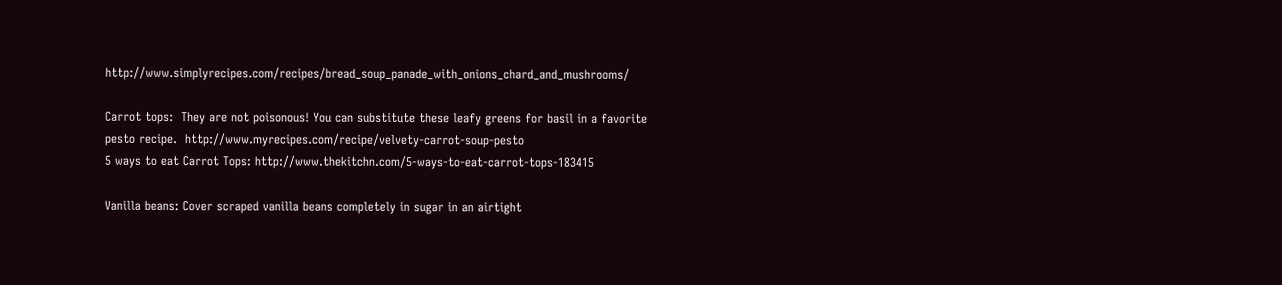http://www.simplyrecipes.com/recipes/bread_soup_panade_with_onions_chard_and_mushrooms/

Carrot tops:  They are not poisonous! You can substitute these leafy greens for basil in a favorite pesto recipe.  http://www.myrecipes.com/recipe/velvety-carrot-soup-pesto
5 ways to eat Carrot Tops: http://www.thekitchn.com/5-ways-to-eat-carrot-tops-183415

Vanilla beans: Cover scraped vanilla beans completely in sugar in an airtight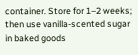container. Store for 1–2 weeks; then use vanilla-scented sugar in baked goods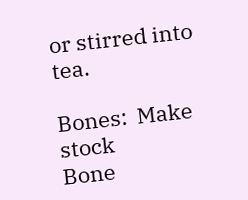or stirred into tea.

Bones:  Make stock
Bone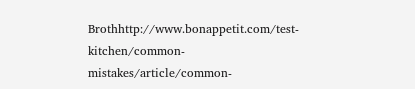Brothhttp://www.bonappetit.com/test-kitchen/common-mistakes/article/common-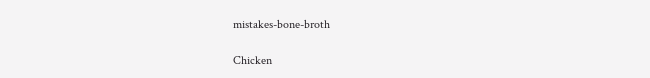mistakes-bone-broth

Chicken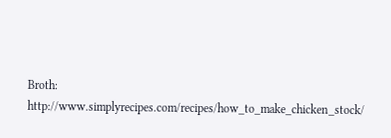Broth: http://www.simplyrecipes.com/recipes/how_to_make_chicken_stock/